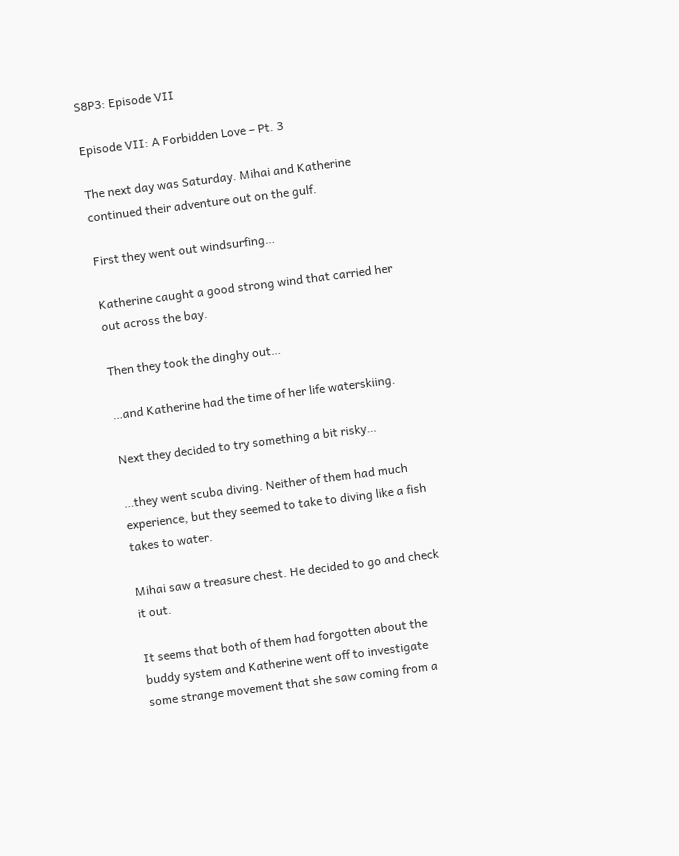S8P3: Episode VII

Episode VII: A Forbidden Love – Pt. 3

The next day was Saturday. Mihai and Katherine continued their adventure out on the gulf.

First they went out windsurfing…

Katherine caught a good strong wind that carried her out across the bay.

Then they took the dinghy out…

…and Katherine had the time of her life waterskiing.

Next they decided to try something a bit risky…

…they went scuba diving. Neither of them had much experience, but they seemed to take to diving like a fish takes to water.

Mihai saw a treasure chest. He decided to go and check it out.

It seems that both of them had forgotten about the buddy system and Katherine went off to investigate some strange movement that she saw coming from a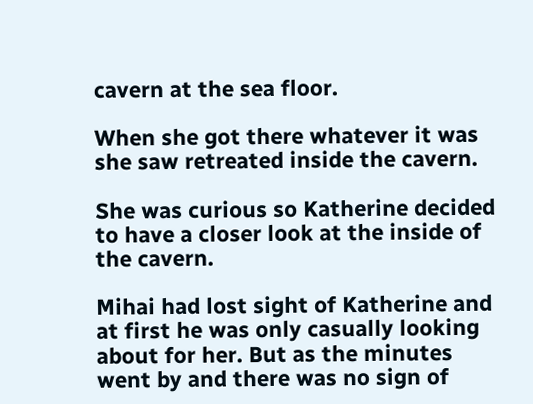cavern at the sea floor.

When she got there whatever it was she saw retreated inside the cavern.

She was curious so Katherine decided to have a closer look at the inside of the cavern.

Mihai had lost sight of Katherine and at first he was only casually looking about for her. But as the minutes went by and there was no sign of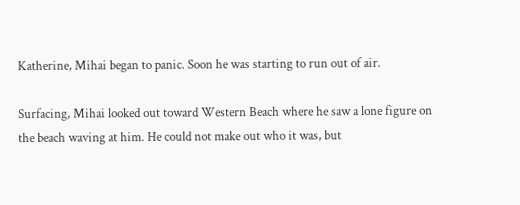Katherine, Mihai began to panic. Soon he was starting to run out of air.

Surfacing, Mihai looked out toward Western Beach where he saw a lone figure on the beach waving at him. He could not make out who it was, but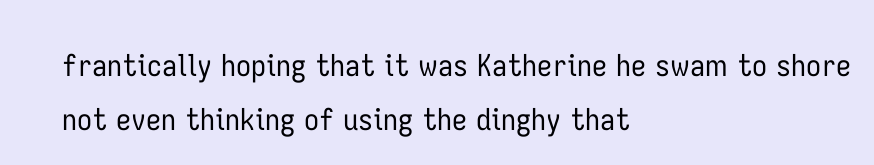frantically hoping that it was Katherine he swam to shore not even thinking of using the dinghy that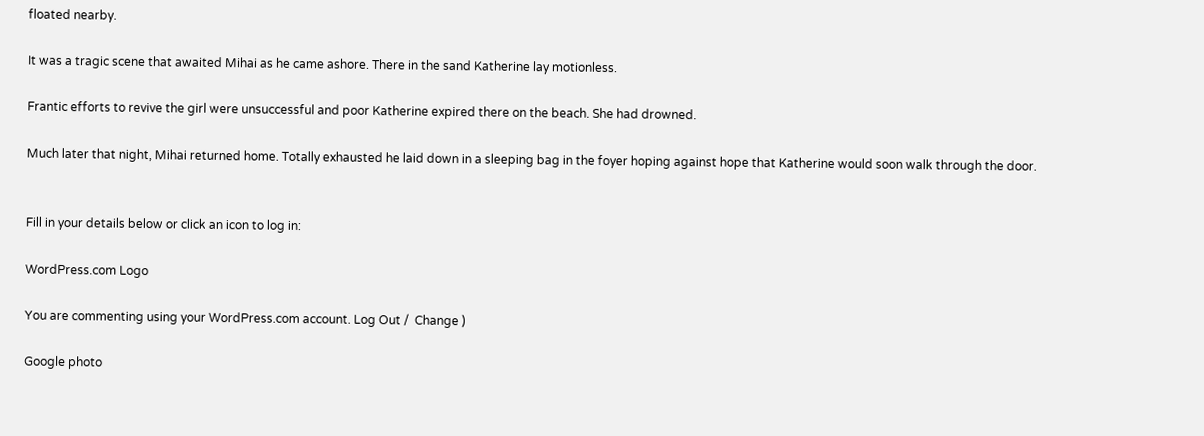floated nearby.

It was a tragic scene that awaited Mihai as he came ashore. There in the sand Katherine lay motionless.

Frantic efforts to revive the girl were unsuccessful and poor Katherine expired there on the beach. She had drowned.

Much later that night, Mihai returned home. Totally exhausted he laid down in a sleeping bag in the foyer hoping against hope that Katherine would soon walk through the door.


Fill in your details below or click an icon to log in:

WordPress.com Logo

You are commenting using your WordPress.com account. Log Out /  Change )

Google photo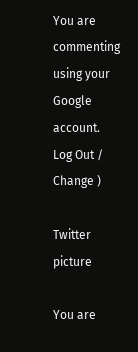You are commenting using your Google account. Log Out /  Change )

Twitter picture

You are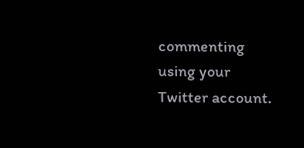commenting using your Twitter account.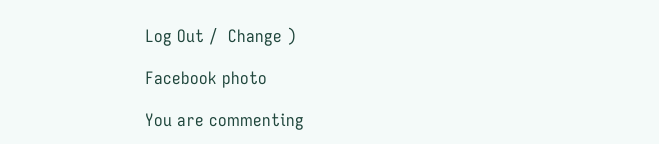Log Out /  Change )

Facebook photo

You are commenting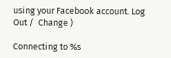using your Facebook account. Log Out /  Change )

Connecting to %s